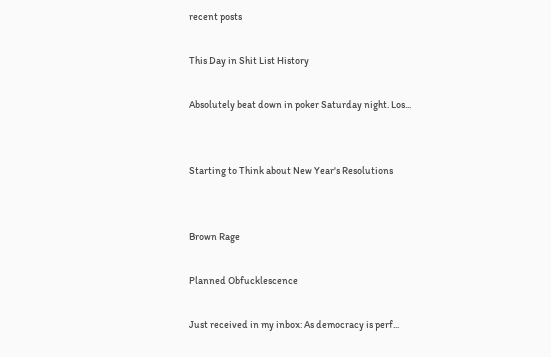recent posts

This Day in Shit List History

Absolutely beat down in poker Saturday night. Los...


Starting to Think about New Year's Resolutions


Brown Rage

Planned Obfucklescence

Just received in my inbox: As democracy is perf...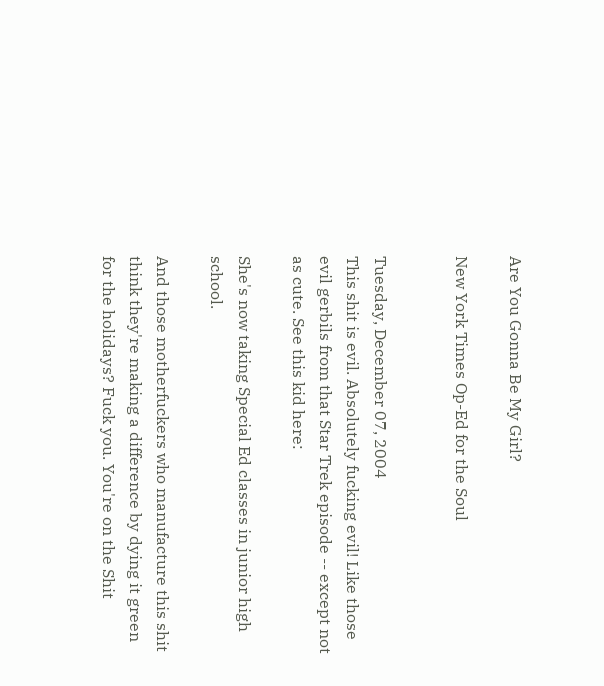Are You Gonna Be My Girl?

New York Times Op-Ed for the Soul


Tuesday, December 07, 2004
This shit is evil. Absolutely fucking evil! Like those evil gerbils from that Star Trek episode -- except not as cute. See this kid here:

She's now taking Special Ed classes in junior high school.

And those motherfuckers who manufacture this shit think they're making a difference by dying it green for the holidays? Fuck you. You're on the Shit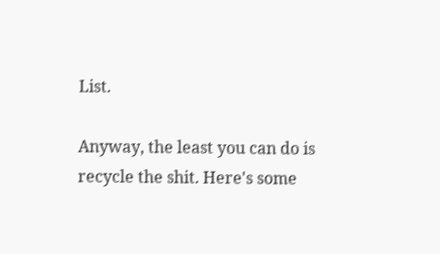List.

Anyway, the least you can do is recycle the shit. Here's some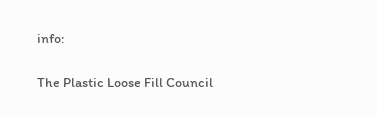info:

The Plastic Loose Fill Council